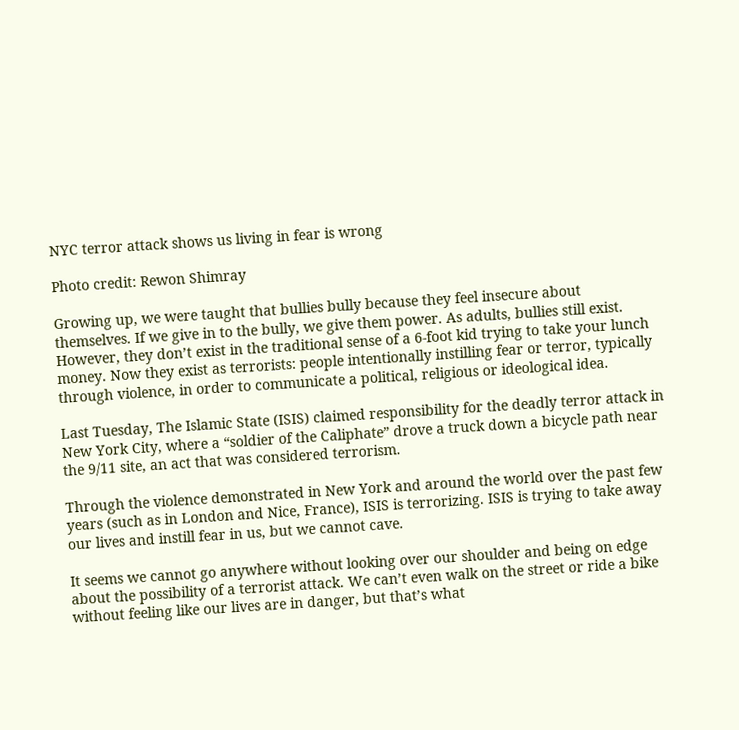NYC terror attack shows us living in fear is wrong

Photo credit: Rewon Shimray

Growing up, we were taught that bullies bully because they feel insecure about themselves. If we give in to the bully, we give them power. As adults, bullies still exist. However, they don’t exist in the traditional sense of a 6-foot kid trying to take your lunch money. Now they exist as terrorists: people intentionally instilling fear or terror, typically through violence, in order to communicate a political, religious or ideological idea.

Last Tuesday, The Islamic State (ISIS) claimed responsibility for the deadly terror attack in New York City, where a “soldier of the Caliphate” drove a truck down a bicycle path near the 9/11 site, an act that was considered terrorism.

Through the violence demonstrated in New York and around the world over the past few years (such as in London and Nice, France), ISIS is terrorizing. ISIS is trying to take away our lives and instill fear in us, but we cannot cave.

It seems we cannot go anywhere without looking over our shoulder and being on edge about the possibility of a terrorist attack. We can’t even walk on the street or ride a bike without feeling like our lives are in danger, but that’s what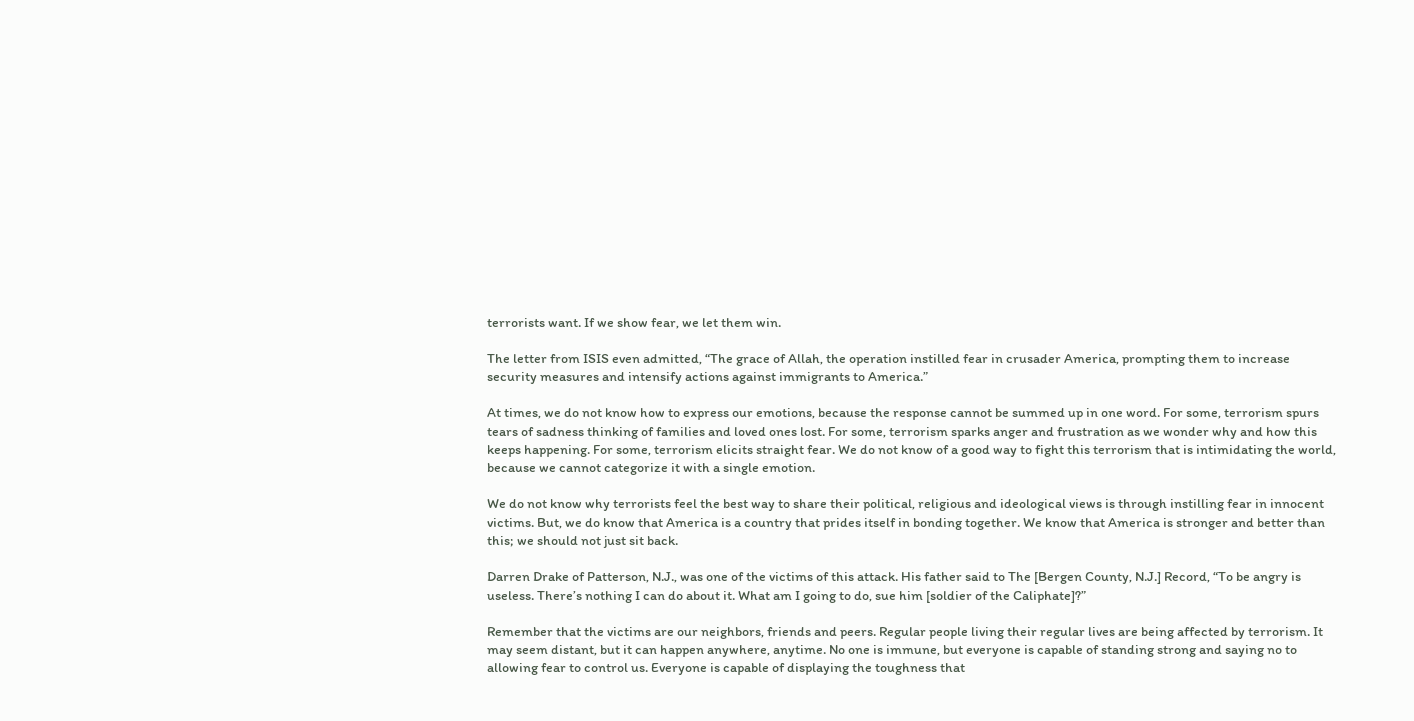terrorists want. If we show fear, we let them win.

The letter from ISIS even admitted, “The grace of Allah, the operation instilled fear in crusader America, prompting them to increase security measures and intensify actions against immigrants to America.”

At times, we do not know how to express our emotions, because the response cannot be summed up in one word. For some, terrorism spurs tears of sadness thinking of families and loved ones lost. For some, terrorism sparks anger and frustration as we wonder why and how this keeps happening. For some, terrorism elicits straight fear. We do not know of a good way to fight this terrorism that is intimidating the world, because we cannot categorize it with a single emotion.

We do not know why terrorists feel the best way to share their political, religious and ideological views is through instilling fear in innocent victims. But, we do know that America is a country that prides itself in bonding together. We know that America is stronger and better than this; we should not just sit back.

Darren Drake of Patterson, N.J., was one of the victims of this attack. His father said to The [Bergen County, N.J.] Record, “To be angry is useless. There’s nothing I can do about it. What am I going to do, sue him [soldier of the Caliphate]?”

Remember that the victims are our neighbors, friends and peers. Regular people living their regular lives are being affected by terrorism. It may seem distant, but it can happen anywhere, anytime. No one is immune, but everyone is capable of standing strong and saying no to allowing fear to control us. Everyone is capable of displaying the toughness that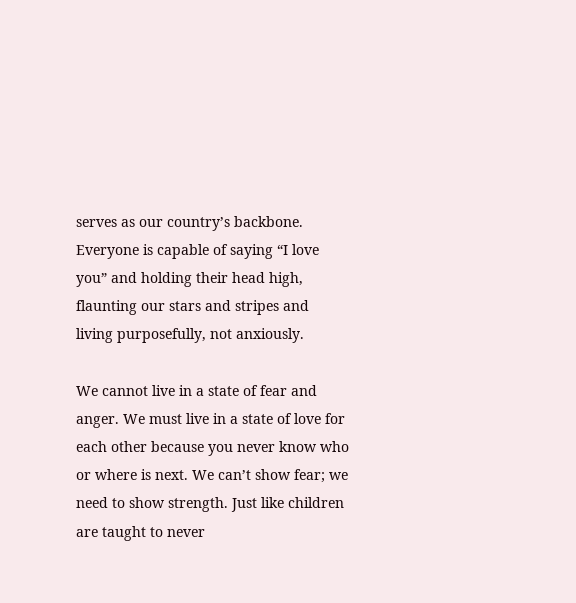serves as our country’s backbone. Everyone is capable of saying “I love you” and holding their head high, flaunting our stars and stripes and living purposefully, not anxiously.

We cannot live in a state of fear and anger. We must live in a state of love for each other because you never know who or where is next. We can’t show fear; we need to show strength. Just like children are taught to never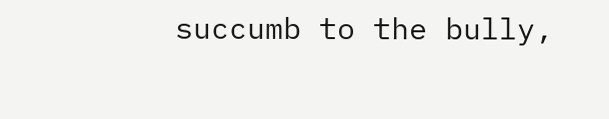succumb to the bully,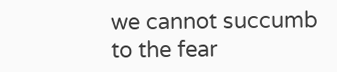we cannot succumb to the fear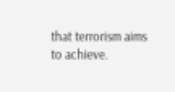that terrorism aims to achieve.